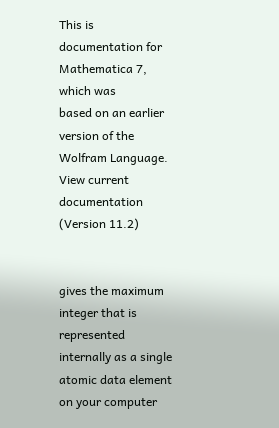This is documentation for Mathematica 7, which was
based on an earlier version of the Wolfram Language.
View current documentation (Version 11.2)


gives the maximum integer that is represented internally as a single atomic data element on your computer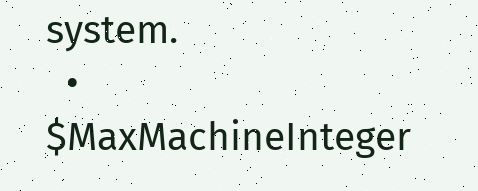system.
  • $MaxMachineInteger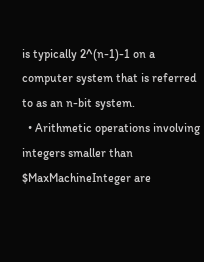is typically 2^(n-1)-1 on a computer system that is referred to as an n-bit system.
  • Arithmetic operations involving integers smaller than $MaxMachineInteger are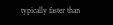typically faster than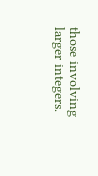those involving larger integers.